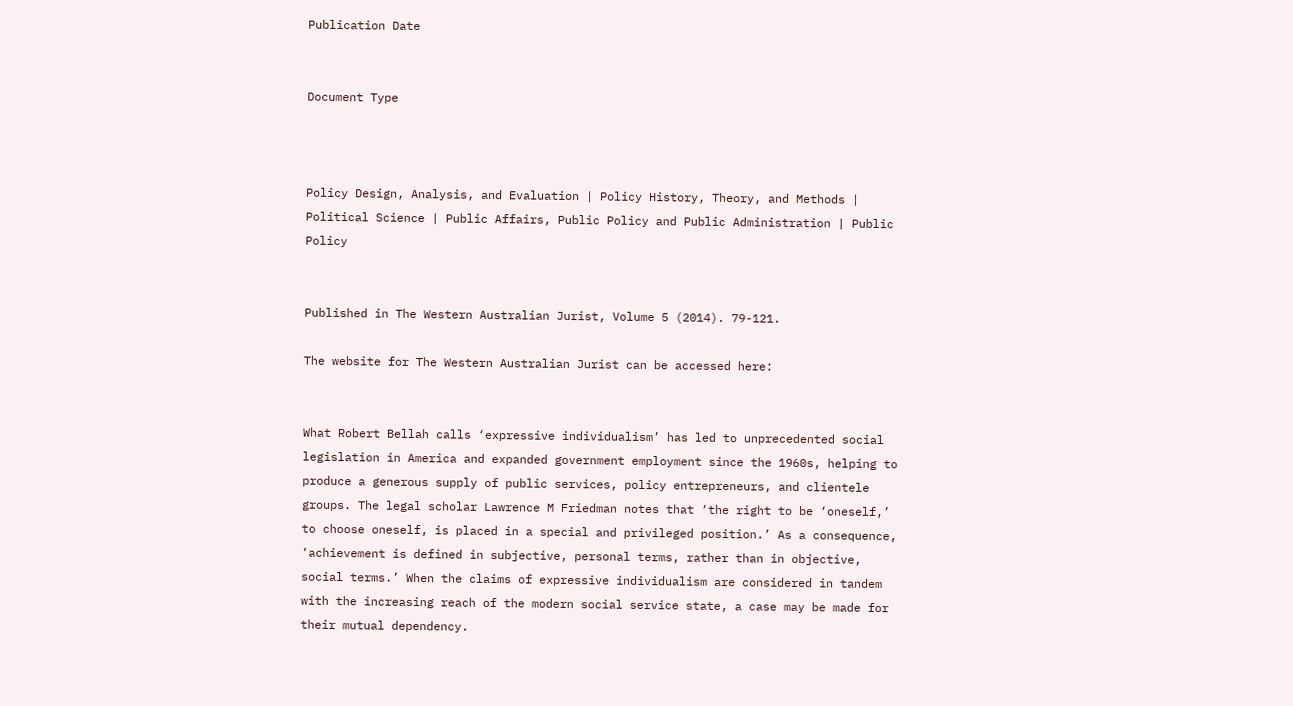Publication Date


Document Type



Policy Design, Analysis, and Evaluation | Policy History, Theory, and Methods | Political Science | Public Affairs, Public Policy and Public Administration | Public Policy


Published in The Western Australian Jurist, Volume 5 (2014). 79-121.

The website for The Western Australian Jurist can be accessed here:


What Robert Bellah calls ‘expressive individualism’ has led to unprecedented social legislation in America and expanded government employment since the 1960s, helping to produce a generous supply of public services, policy entrepreneurs, and clientele groups. The legal scholar Lawrence M Friedman notes that ‘the right to be ‘oneself,’ to choose oneself, is placed in a special and privileged position.’ As a consequence, ‘achievement is defined in subjective, personal terms, rather than in objective, social terms.’ When the claims of expressive individualism are considered in tandem with the increasing reach of the modern social service state, a case may be made for their mutual dependency.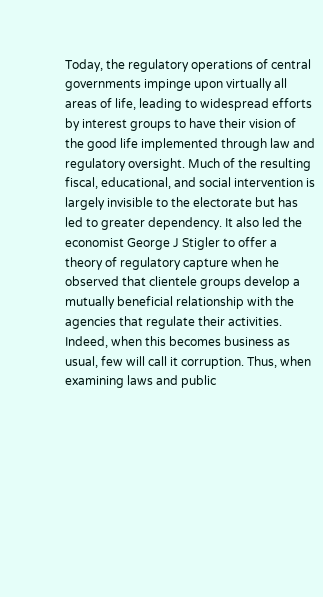Today, the regulatory operations of central governments impinge upon virtually all areas of life, leading to widespread efforts by interest groups to have their vision of the good life implemented through law and regulatory oversight. Much of the resulting fiscal, educational, and social intervention is largely invisible to the electorate but has led to greater dependency. It also led the economist George J Stigler to offer a theory of regulatory capture when he observed that clientele groups develop a mutually beneficial relationship with the agencies that regulate their activities. Indeed, when this becomes business as usual, few will call it corruption. Thus, when examining laws and public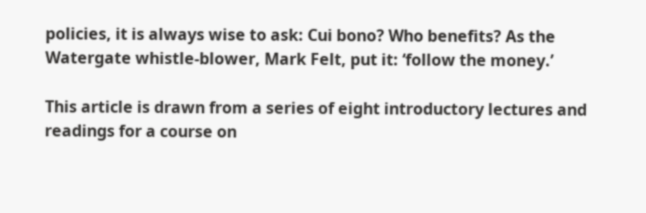policies, it is always wise to ask: Cui bono? Who benefits? As the Watergate whistle-blower, Mark Felt, put it: ‘follow the money.’

This article is drawn from a series of eight introductory lectures and readings for a course on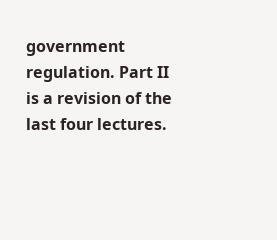government regulation. Part II is a revision of the last four lectures.